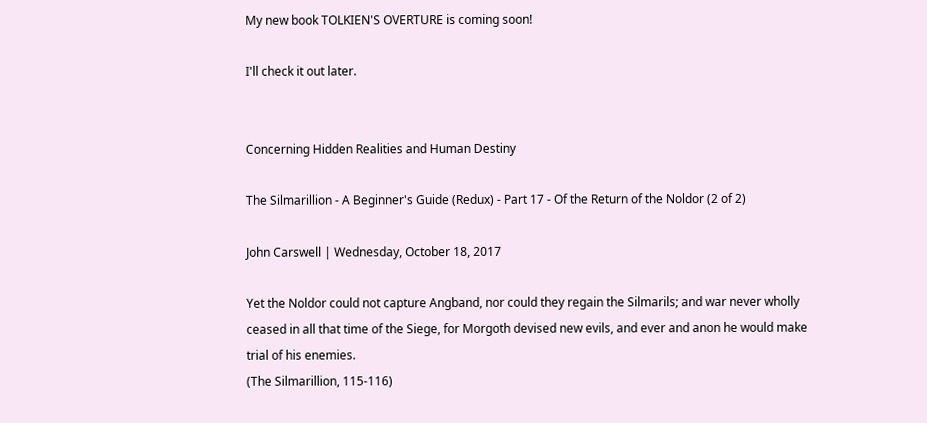My new book TOLKIEN'S OVERTURE is coming soon!

I'll check it out later.


Concerning Hidden Realities and Human Destiny

The Silmarillion - A Beginner's Guide (Redux) - Part 17 - Of the Return of the Noldor (2 of 2)

John Carswell | Wednesday, October 18, 2017

Yet the Noldor could not capture Angband, nor could they regain the Silmarils; and war never wholly ceased in all that time of the Siege, for Morgoth devised new evils, and ever and anon he would make trial of his enemies.
(The Silmarillion, 115-116)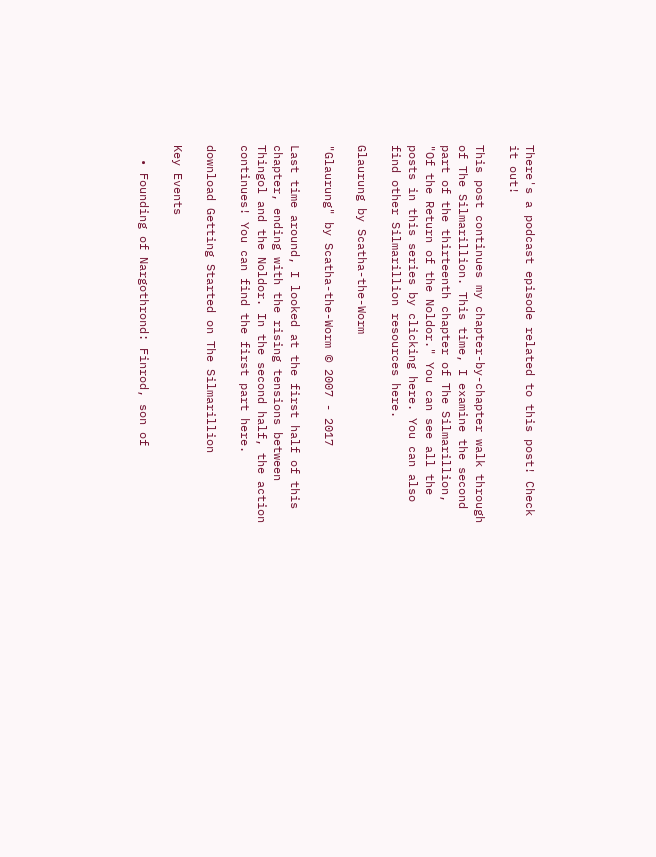There's a podcast episode related to this post! Check it out!

This post continues my chapter-by-chapter walk through of The Silmarillion. This time, I examine the second part of the thirteenth chapter of The Silmarillion, "Of the Return of the Noldor." You can see all the posts in this series by clicking here. You can also find other Silmarillion resources here.

Glaurung by Scatha-the-Worm

"Glaurung" by Scatha-the-Worm © 2007 - 2017

Last time around, I looked at the first half of this chapter, ending with the rising tensions between Thingol and the Noldor. In the second half, the action continues! You can find the first part here.

download Getting Started on The Silmarillion

Key Events

  • Founding of Nargothrond: Finrod, son of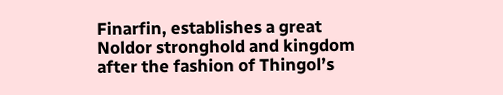Finarfin, establishes a great Noldor stronghold and kingdom after the fashion of Thingol’s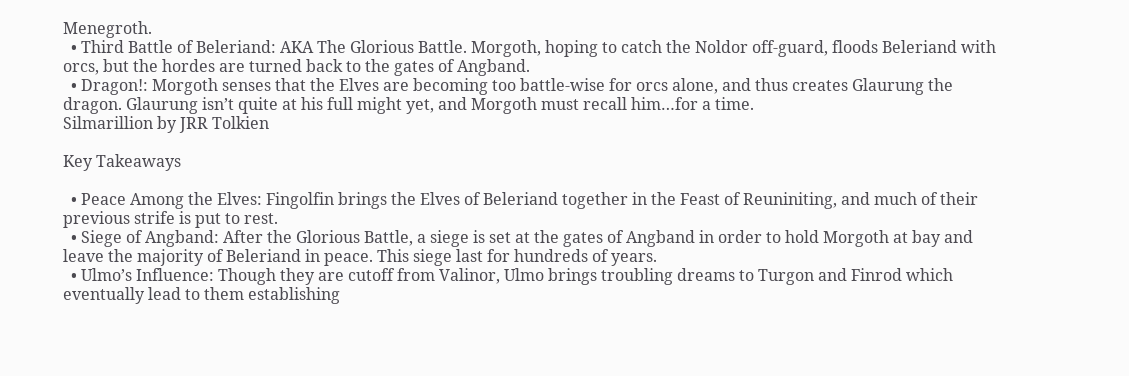Menegroth.
  • Third Battle of Beleriand: AKA The Glorious Battle. Morgoth, hoping to catch the Noldor off-guard, floods Beleriand with orcs, but the hordes are turned back to the gates of Angband.
  • Dragon!: Morgoth senses that the Elves are becoming too battle-wise for orcs alone, and thus creates Glaurung the dragon. Glaurung isn’t quite at his full might yet, and Morgoth must recall him…for a time.
Silmarillion by JRR Tolkien

Key Takeaways

  • Peace Among the Elves: Fingolfin brings the Elves of Beleriand together in the Feast of Reuniniting, and much of their previous strife is put to rest.
  • Siege of Angband: After the Glorious Battle, a siege is set at the gates of Angband in order to hold Morgoth at bay and leave the majority of Beleriand in peace. This siege last for hundreds of years.
  • Ulmo’s Influence: Though they are cutoff from Valinor, Ulmo brings troubling dreams to Turgon and Finrod which eventually lead to them establishing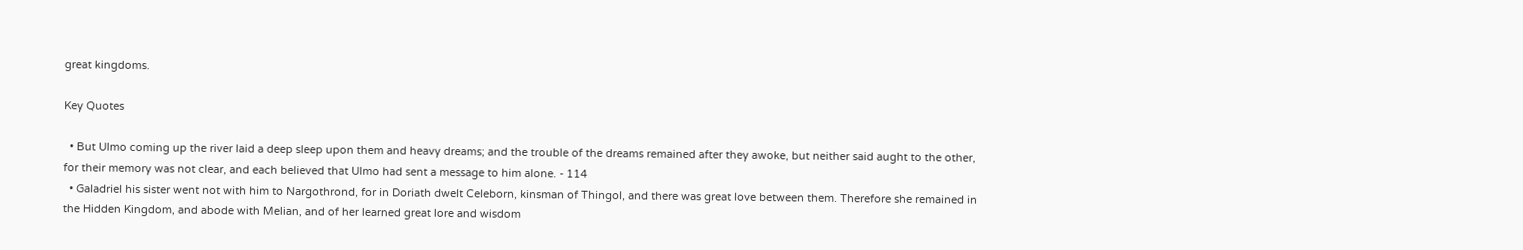great kingdoms.

Key Quotes

  • But Ulmo coming up the river laid a deep sleep upon them and heavy dreams; and the trouble of the dreams remained after they awoke, but neither said aught to the other, for their memory was not clear, and each believed that Ulmo had sent a message to him alone. - 114
  • Galadriel his sister went not with him to Nargothrond, for in Doriath dwelt Celeborn, kinsman of Thingol, and there was great love between them. Therefore she remained in the Hidden Kingdom, and abode with Melian, and of her learned great lore and wisdom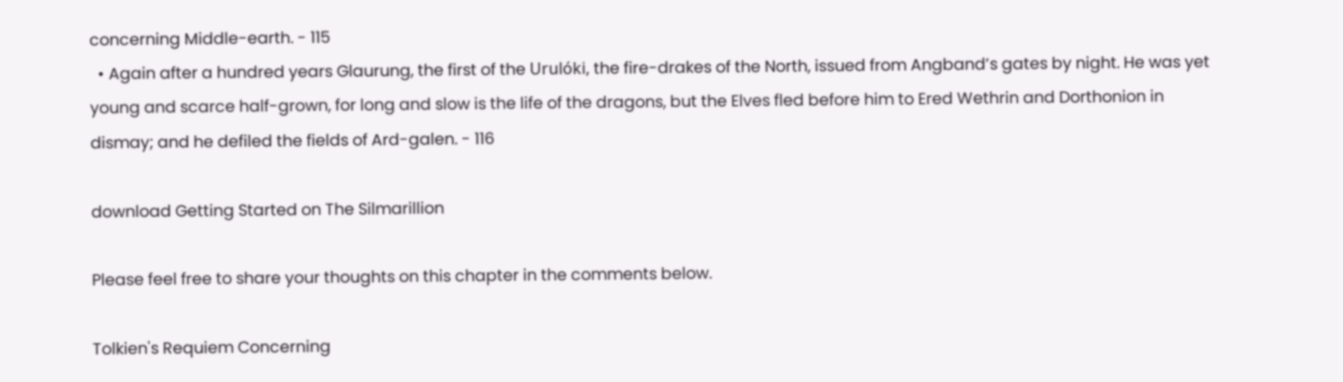concerning Middle-earth. - 115
  • Again after a hundred years Glaurung, the first of the Urulóki, the fire-drakes of the North, issued from Angband’s gates by night. He was yet young and scarce half-grown, for long and slow is the life of the dragons, but the Elves fled before him to Ered Wethrin and Dorthonion in dismay; and he defiled the fields of Ard-galen. - 116

download Getting Started on The Silmarillion

Please feel free to share your thoughts on this chapter in the comments below.

Tolkien's Requiem Concerning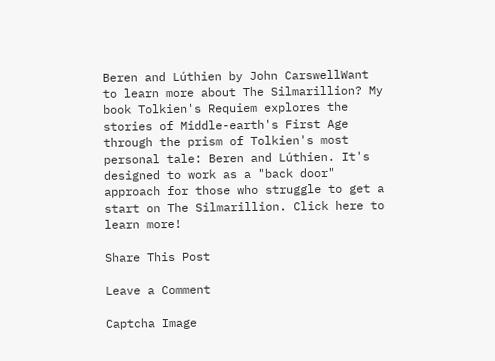Beren and Lúthien by John CarswellWant to learn more about The Silmarillion? My book Tolkien's Requiem explores the stories of Middle-earth's First Age through the prism of Tolkien's most personal tale: Beren and Lúthien. It's designed to work as a "back door" approach for those who struggle to get a start on The Silmarillion. Click here to learn more!

Share This Post

Leave a Comment

Captcha Image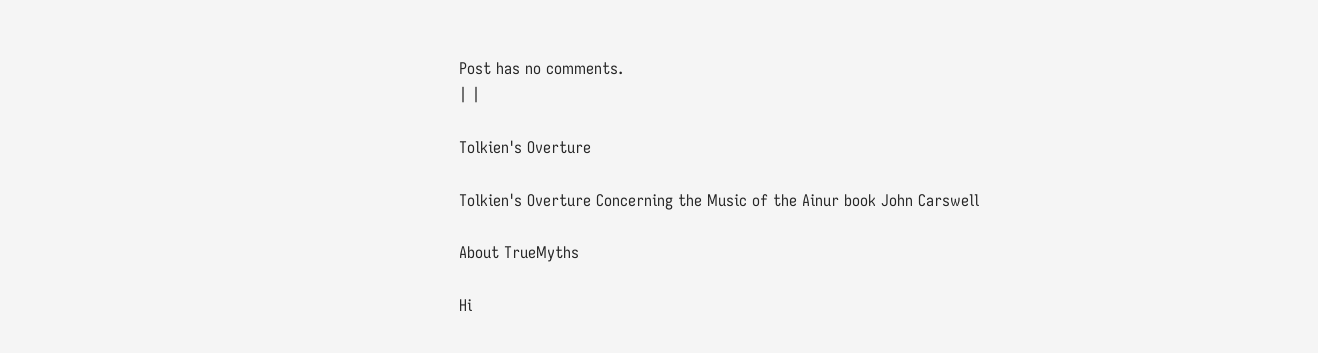Post has no comments.
| |

Tolkien's Overture

Tolkien's Overture Concerning the Music of the Ainur book John Carswell

About TrueMyths

Hi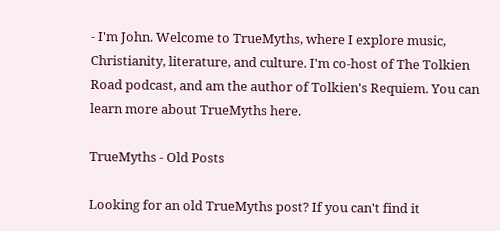- I'm John. Welcome to TrueMyths, where I explore music, Christianity, literature, and culture. I'm co-host of The Tolkien Road podcast, and am the author of Tolkien's Requiem. You can learn more about TrueMyths here.

TrueMyths - Old Posts

Looking for an old TrueMyths post? If you can't find it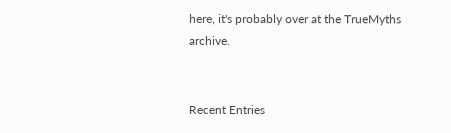here, it's probably over at the TrueMyths archive.


Recent Entries